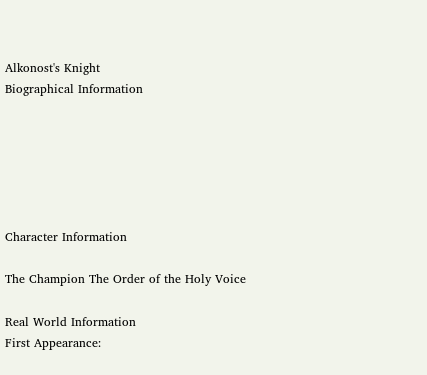Alkonost's Knight
Biographical Information






Character Information

The Champion The Order of the Holy Voice

Real World Information
First Appearance: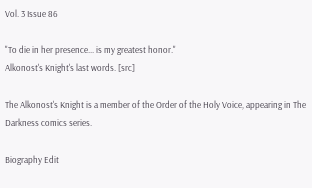Vol. 3 Issue 86

"To die in her presence... is my greatest honor."
Alkonost's Knight's last words. [src]

The Alkonost's Knight is a member of the Order of the Holy Voice, appearing in The Darkness comics series.

Biography Edit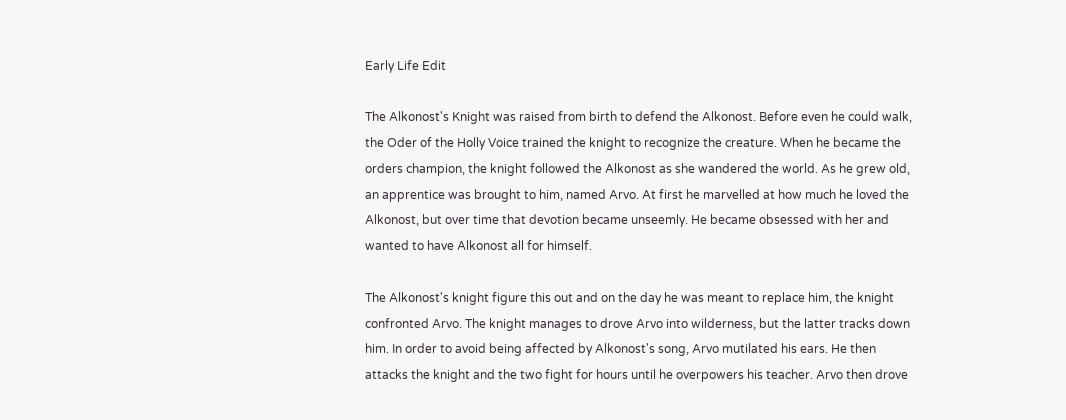Early Life Edit

The Alkonost's Knight was raised from birth to defend the Alkonost. Before even he could walk, the Oder of the Holly Voice trained the knight to recognize the creature. When he became the orders champion, the knight followed the Alkonost as she wandered the world. As he grew old, an apprentice was brought to him, named Arvo. At first he marvelled at how much he loved the Alkonost, but over time that devotion became unseemly. He became obsessed with her and wanted to have Alkonost all for himself.

The Alkonost's knight figure this out and on the day he was meant to replace him, the knight confronted Arvo. The knight manages to drove Arvo into wilderness, but the latter tracks down him. In order to avoid being affected by Alkonost's song, Arvo mutilated his ears. He then attacks the knight and the two fight for hours until he overpowers his teacher. Arvo then drove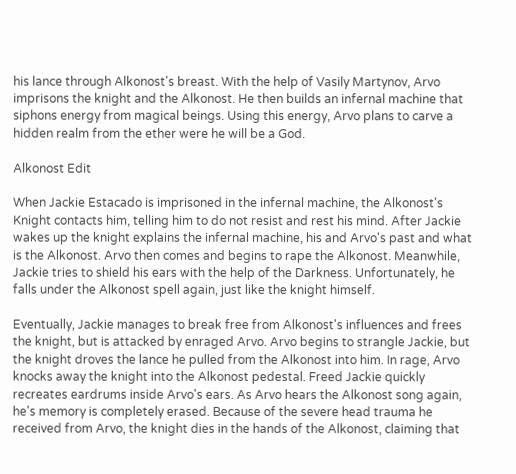his lance through Alkonost's breast. With the help of Vasily Martynov, Arvo imprisons the knight and the Alkonost. He then builds an infernal machine that siphons energy from magical beings. Using this energy, Arvo plans to carve a hidden realm from the ether were he will be a God.

Alkonost Edit

When Jackie Estacado is imprisoned in the infernal machine, the Alkonost's Knight contacts him, telling him to do not resist and rest his mind. After Jackie wakes up the knight explains the infernal machine, his and Arvo's past and what is the Alkonost. Arvo then comes and begins to rape the Alkonost. Meanwhile, Jackie tries to shield his ears with the help of the Darkness. Unfortunately, he falls under the Alkonost spell again, just like the knight himself.

Eventually, Jackie manages to break free from Alkonost's influences and frees the knight, but is attacked by enraged Arvo. Arvo begins to strangle Jackie, but the knight droves the lance he pulled from the Alkonost into him. In rage, Arvo knocks away the knight into the Alkonost pedestal. Freed Jackie quickly recreates eardrums inside Arvo's ears. As Arvo hears the Alkonost song again, he's memory is completely erased. Because of the severe head trauma he received from Arvo, the knight dies in the hands of the Alkonost, claiming that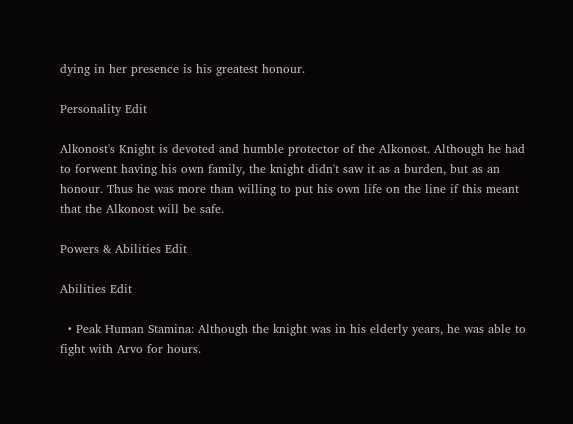dying in her presence is his greatest honour.

Personality Edit

Alkonost's Knight is devoted and humble protector of the Alkonost. Although he had to forwent having his own family, the knight didn't saw it as a burden, but as an honour. Thus he was more than willing to put his own life on the line if this meant that the Alkonost will be safe.

Powers & Abilities Edit

Abilities Edit

  • Peak Human Stamina: Although the knight was in his elderly years, he was able to fight with Arvo for hours.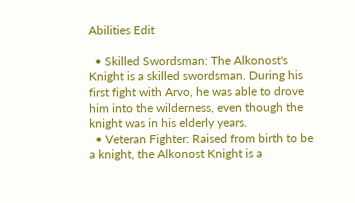Abilities Edit

  • Skilled Swordsman: The Alkonost's Knight is a skilled swordsman. During his first fight with Arvo, he was able to drove him into the wilderness, even though the knight was in his elderly years.
  • Veteran Fighter: Raised from birth to be a knight, the Alkonost Knight is a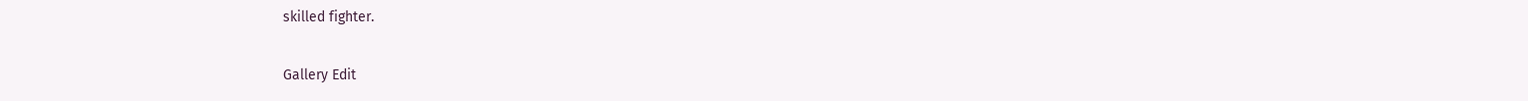skilled fighter.

Gallery Edit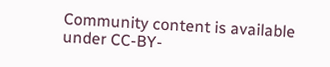Community content is available under CC-BY-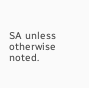SA unless otherwise noted.